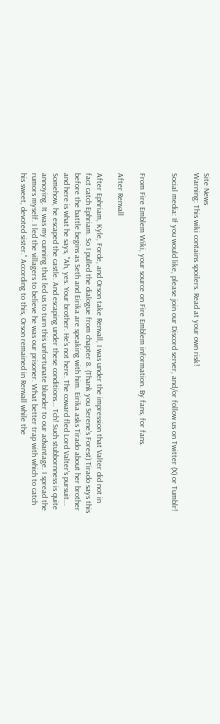Site News
Warning: This wiki contains spoilers. Read at your own risk!

Social media: If you would like, please join our Discord server, and/or follow us on Twitter (X) or Tumblr!


From Fire Emblem Wiki, your source on Fire Emblem information. By fans, for fans.

After Renvall

After Ephriam, Kyle, Forde, and Orson take Renvall, I was under the impression that Valter did not in fact catch Ephriam. So I pulled the dialogue from chapter 8. (Thank you Serene's Forest) Tirado says this before the battle begins as Seth and Eirika are speaking with him. Eirika asks Tirado about her brother and here is what he says, "Ah, yes. Your brother. He's not here. The coward fled Lord Valter's pursuit... Somehow, he escaped the castle. And escaping under these conditions... Tch! Such stubbornness is quite annoying. It was my cunning that led us to turn this unfortunate blunder to our advantage. I spread the rumors myself. I led the villagers to believe he was our prisoner. What better trap with which to catch his sweet, devoted sister." According to this, Orson remained in Renvall while the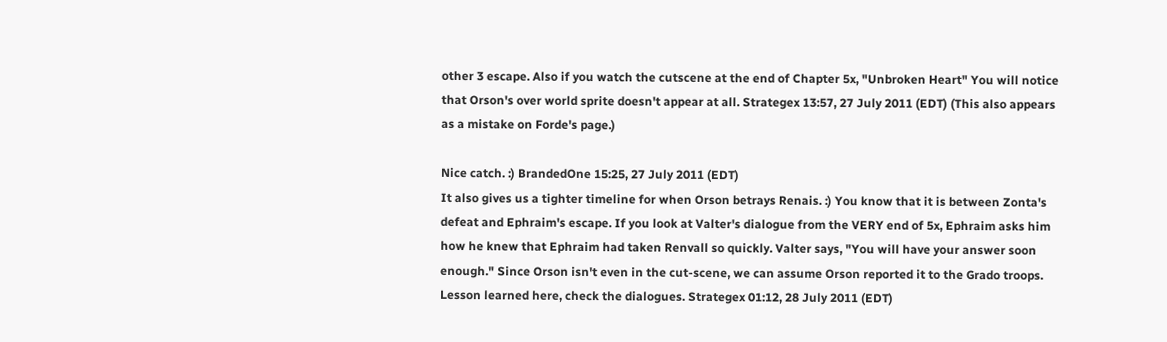other 3 escape. Also if you watch the cutscene at the end of Chapter 5x, "Unbroken Heart" You will notice that Orson's over world sprite doesn't appear at all. Strategex 13:57, 27 July 2011 (EDT) (This also appears as a mistake on Forde's page.)

Nice catch. :) BrandedOne 15:25, 27 July 2011 (EDT)
It also gives us a tighter timeline for when Orson betrays Renais. :) You know that it is between Zonta's defeat and Ephraim's escape. If you look at Valter's dialogue from the VERY end of 5x, Ephraim asks him how he knew that Ephraim had taken Renvall so quickly. Valter says, "You will have your answer soon enough." Since Orson isn't even in the cut-scene, we can assume Orson reported it to the Grado troops. Lesson learned here, check the dialogues. Strategex 01:12, 28 July 2011 (EDT)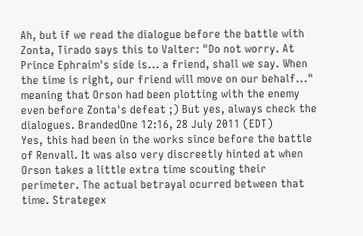Ah, but if we read the dialogue before the battle with Zonta, Tirado says this to Valter: "Do not worry. At Prince Ephraim's side is... a friend, shall we say. When the time is right, our friend will move on our behalf..." meaning that Orson had been plotting with the enemy even before Zonta's defeat ;) But yes, always check the dialogues. BrandedOne 12:16, 28 July 2011 (EDT)
Yes, this had been in the works since before the battle of Renvall. It was also very discreetly hinted at when Orson takes a little extra time scouting their perimeter. The actual betrayal ocurred between that time. Strategex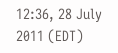12:36, 28 July 2011 (EDT)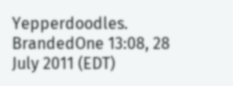Yepperdoodles. BrandedOne 13:08, 28 July 2011 (EDT)